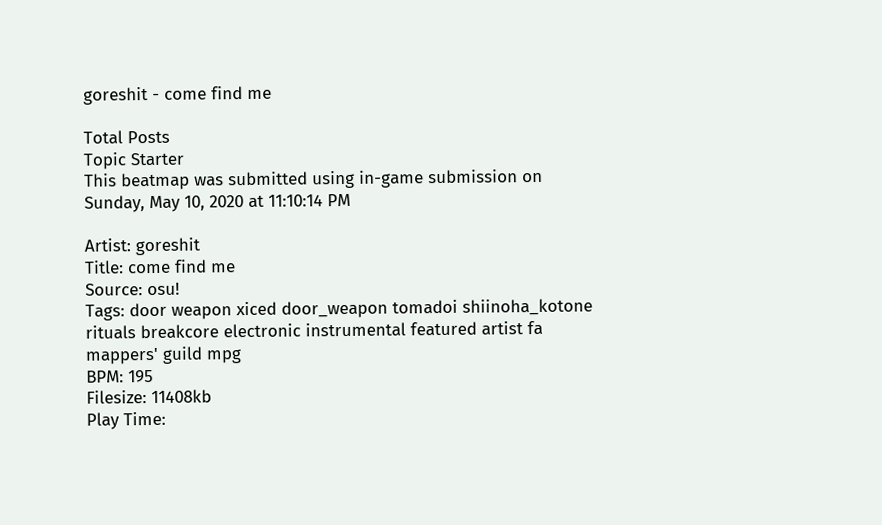goreshit - come find me

Total Posts
Topic Starter
This beatmap was submitted using in-game submission on Sunday, May 10, 2020 at 11:10:14 PM

Artist: goreshit
Title: come find me
Source: osu!
Tags: door weapon xiced door_weapon tomadoi shiinoha_kotone rituals breakcore electronic instrumental featured artist fa mappers' guild mpg
BPM: 195
Filesize: 11408kb
Play Time: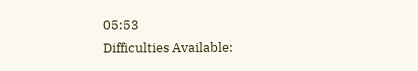05:53
Difficulties Available: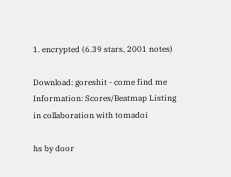1. encrypted (6.39 stars, 2001 notes)

Download: goreshit - come find me
Information: Scores/Beatmap Listing
in collaboration with tomadoi

hs by door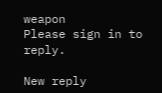weapon
Please sign in to reply.

New reply